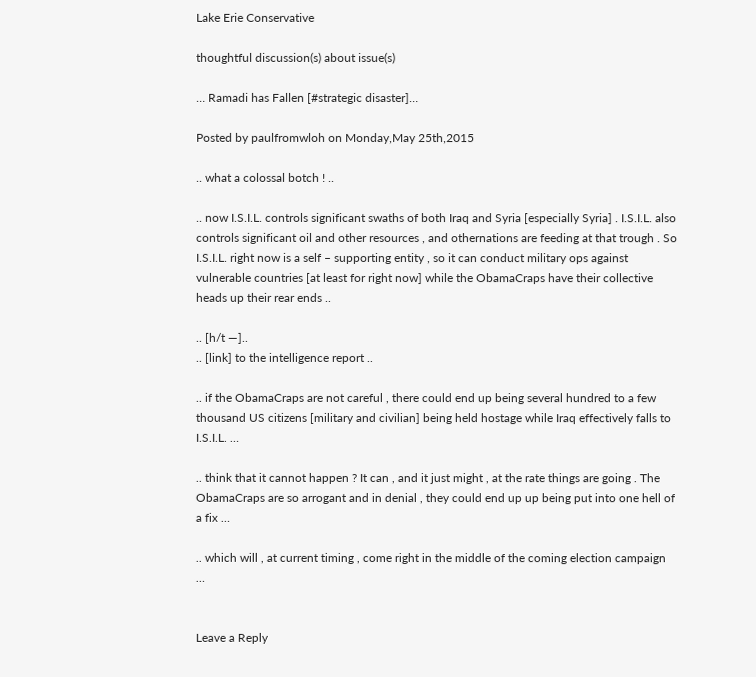Lake Erie Conservative

thoughtful discussion(s) about issue(s)

… Ramadi has Fallen [#strategic disaster]…

Posted by paulfromwloh on Monday,May 25th,2015

.. what a colossal botch ! ..

.. now I.S.I.L. controls significant swaths of both Iraq and Syria [especially Syria] . I.S.I.L. also controls significant oil and other resources , and othernations are feeding at that trough . So I.S.I.L. right now is a self – supporting entity , so it can conduct military ops against vulnerable countries [at least for right now] while the ObamaCraps have their collective heads up their rear ends ..

.. [h/t —]..
.. [link] to the intelligence report ..

.. if the ObamaCraps are not careful , there could end up being several hundred to a few thousand US citizens [military and civilian] being held hostage while Iraq effectively falls to I.S.I.L. …

.. think that it cannot happen ? It can , and it just might , at the rate things are going . The ObamaCraps are so arrogant and in denial , they could end up up being put into one hell of a fix …

.. which will , at current timing , come right in the middle of the coming election campaign …


Leave a Reply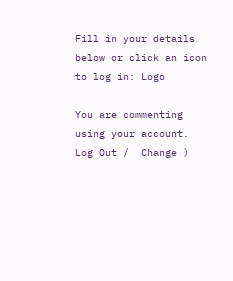Fill in your details below or click an icon to log in: Logo

You are commenting using your account. Log Out /  Change )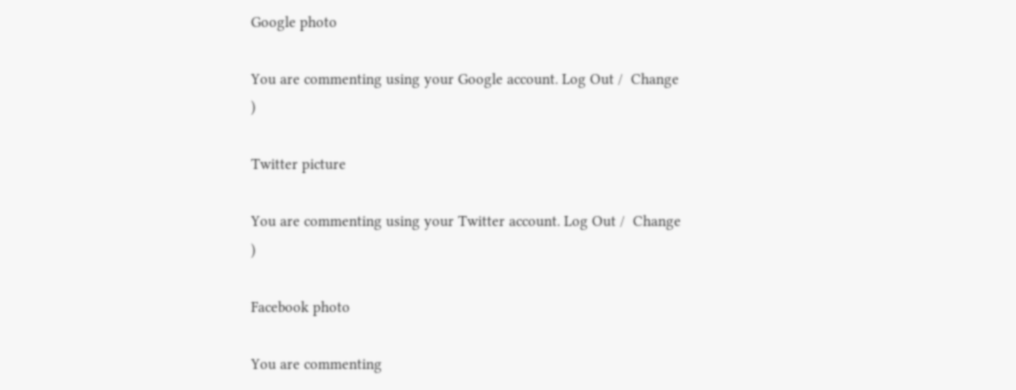Google photo

You are commenting using your Google account. Log Out /  Change )

Twitter picture

You are commenting using your Twitter account. Log Out /  Change )

Facebook photo

You are commenting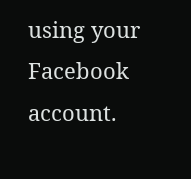using your Facebook account.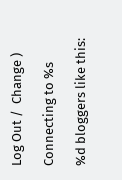Log Out /  Change )

Connecting to %s

%d bloggers like this: